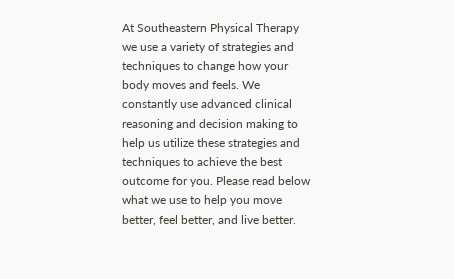At Southeastern Physical Therapy we use a variety of strategies and techniques to change how your body moves and feels. We constantly use advanced clinical reasoning and decision making to help us utilize these strategies and techniques to achieve the best outcome for you. Please read below what we use to help you move better, feel better, and live better.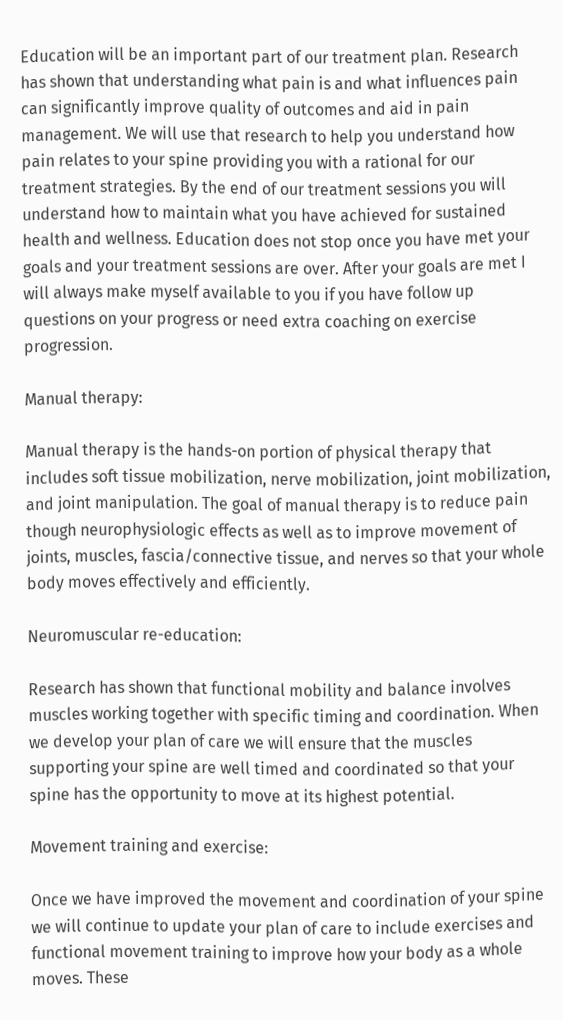Education will be an important part of our treatment plan. Research has shown that understanding what pain is and what influences pain can significantly improve quality of outcomes and aid in pain management. We will use that research to help you understand how pain relates to your spine providing you with a rational for our treatment strategies. By the end of our treatment sessions you will understand how to maintain what you have achieved for sustained health and wellness. Education does not stop once you have met your goals and your treatment sessions are over. After your goals are met I will always make myself available to you if you have follow up questions on your progress or need extra coaching on exercise progression.

Manual therapy:

Manual therapy is the hands-on portion of physical therapy that includes soft tissue mobilization, nerve mobilization, joint mobilization, and joint manipulation. The goal of manual therapy is to reduce pain though neurophysiologic effects as well as to improve movement of joints, muscles, fascia/connective tissue, and nerves so that your whole body moves effectively and efficiently.

Neuromuscular re-education:

Research has shown that functional mobility and balance involves muscles working together with specific timing and coordination. When we develop your plan of care we will ensure that the muscles supporting your spine are well timed and coordinated so that your spine has the opportunity to move at its highest potential.

Movement training and exercise:

Once we have improved the movement and coordination of your spine we will continue to update your plan of care to include exercises and functional movement training to improve how your body as a whole moves. These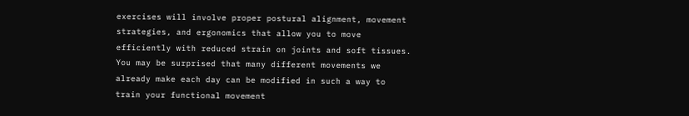exercises will involve proper postural alignment, movement strategies, and ergonomics that allow you to move efficiently with reduced strain on joints and soft tissues. You may be surprised that many different movements we already make each day can be modified in such a way to train your functional movement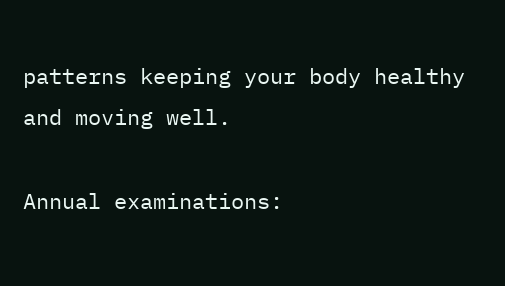patterns keeping your body healthy and moving well.

Annual examinations: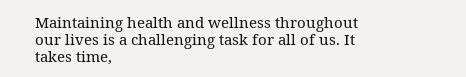Maintaining health and wellness throughout our lives is a challenging task for all of us. It takes time,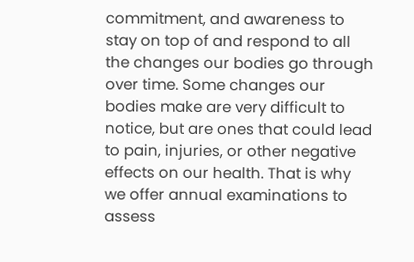commitment, and awareness to stay on top of and respond to all the changes our bodies go through over time. Some changes our bodies make are very difficult to notice, but are ones that could lead to pain, injuries, or other negative effects on our health. That is why we offer annual examinations to assess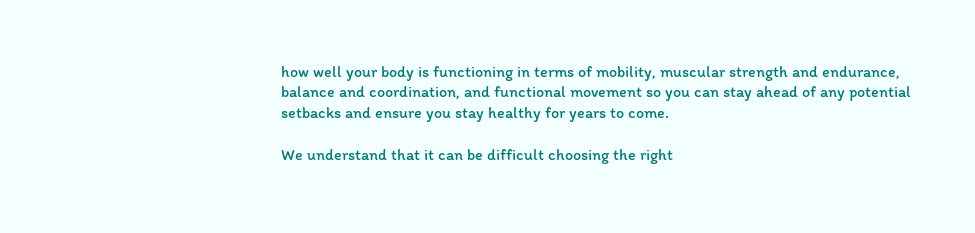how well your body is functioning in terms of mobility, muscular strength and endurance, balance and coordination, and functional movement so you can stay ahead of any potential setbacks and ensure you stay healthy for years to come.

We understand that it can be difficult choosing the right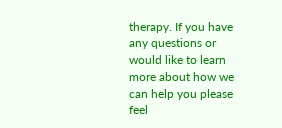therapy. If you have any questions or would like to learn more about how we can help you please feel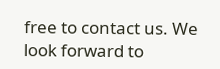free to contact us. We look forward to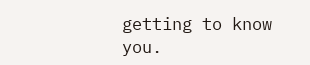getting to know you.